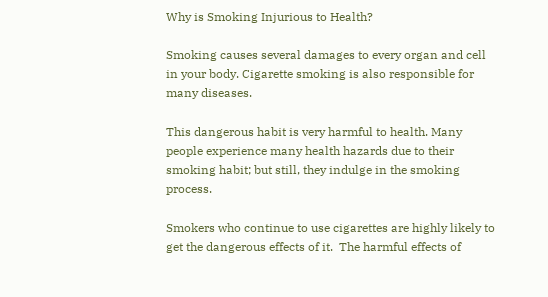Why is Smoking Injurious to Health?

Smoking causes several damages to every organ and cell in your body. Cigarette smoking is also responsible for many diseases.

This dangerous habit is very harmful to health. Many people experience many health hazards due to their smoking habit; but still, they indulge in the smoking process.

Smokers who continue to use cigarettes are highly likely to get the dangerous effects of it.  The harmful effects of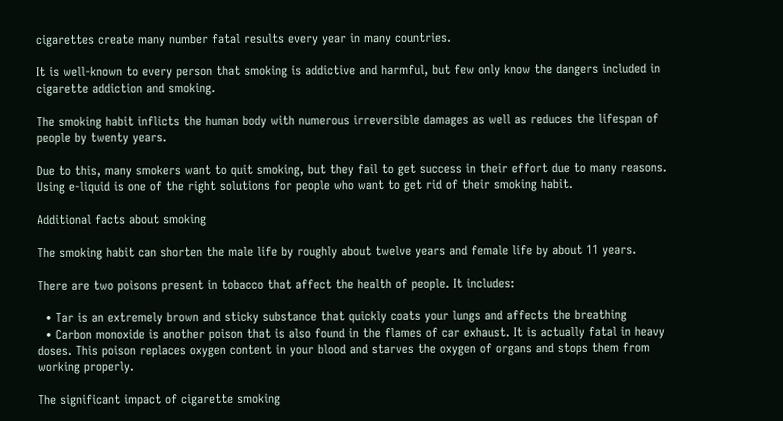cigarettes create many number fatal results every year in many countries.

It is well-known to every person that smoking is addictive and harmful, but few only know the dangers included in cigarette addiction and smoking.

The smoking habit inflicts the human body with numerous irreversible damages as well as reduces the lifespan of people by twenty years.

Due to this, many smokers want to quit smoking, but they fail to get success in their effort due to many reasons. Using e-liquid is one of the right solutions for people who want to get rid of their smoking habit.

Additional facts about smoking

The smoking habit can shorten the male life by roughly about twelve years and female life by about 11 years.

There are two poisons present in tobacco that affect the health of people. It includes:

  • Tar is an extremely brown and sticky substance that quickly coats your lungs and affects the breathing
  • Carbon monoxide is another poison that is also found in the flames of car exhaust. It is actually fatal in heavy doses. This poison replaces oxygen content in your blood and starves the oxygen of organs and stops them from working properly.

The significant impact of cigarette smoking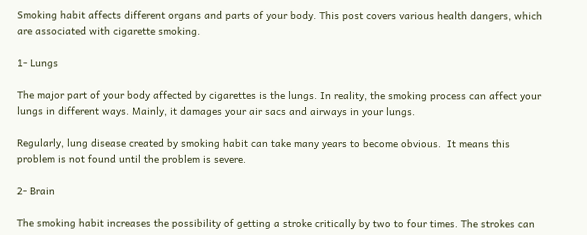Smoking habit affects different organs and parts of your body. This post covers various health dangers, which are associated with cigarette smoking.

1- Lungs

The major part of your body affected by cigarettes is the lungs. In reality, the smoking process can affect your lungs in different ways. Mainly, it damages your air sacs and airways in your lungs.

Regularly, lung disease created by smoking habit can take many years to become obvious.  It means this problem is not found until the problem is severe.

2- Brain

The smoking habit increases the possibility of getting a stroke critically by two to four times. The strokes can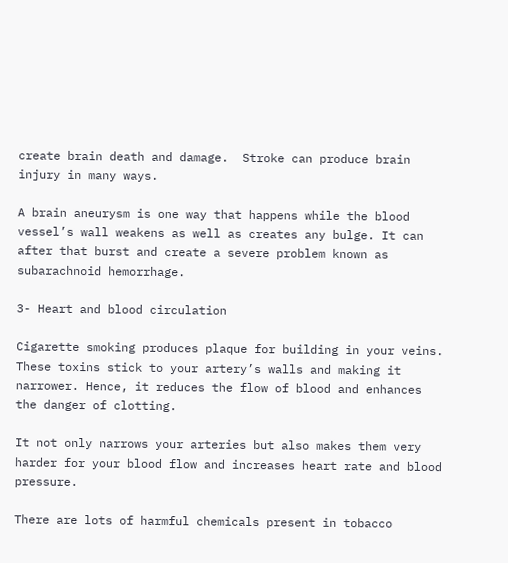create brain death and damage.  Stroke can produce brain injury in many ways.

A brain aneurysm is one way that happens while the blood vessel’s wall weakens as well as creates any bulge. It can after that burst and create a severe problem known as subarachnoid hemorrhage.

3- Heart and blood circulation

Cigarette smoking produces plaque for building in your veins.  These toxins stick to your artery’s walls and making it narrower. Hence, it reduces the flow of blood and enhances the danger of clotting.

It not only narrows your arteries but also makes them very harder for your blood flow and increases heart rate and blood pressure.

There are lots of harmful chemicals present in tobacco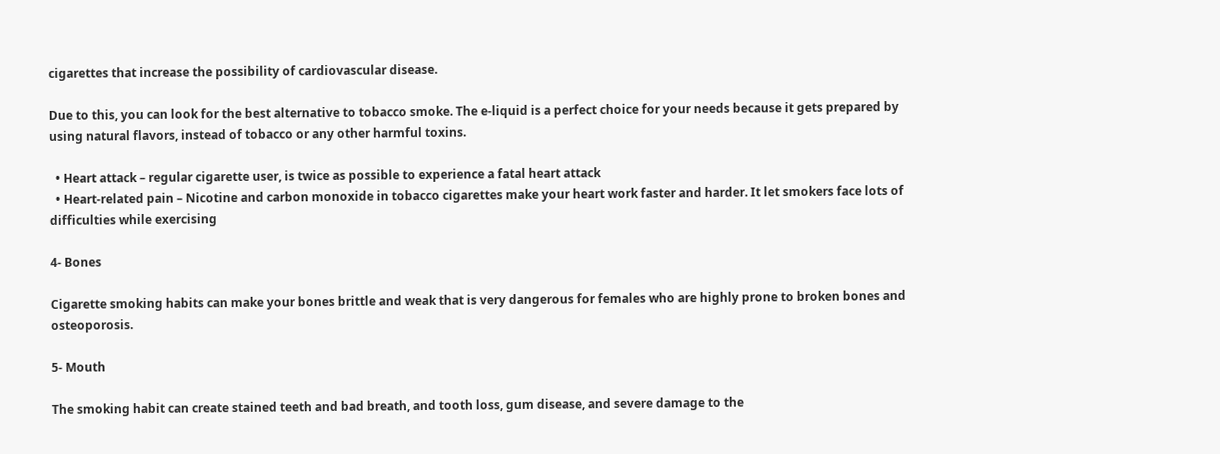cigarettes that increase the possibility of cardiovascular disease.

Due to this, you can look for the best alternative to tobacco smoke. The e-liquid is a perfect choice for your needs because it gets prepared by using natural flavors, instead of tobacco or any other harmful toxins.

  • Heart attack – regular cigarette user, is twice as possible to experience a fatal heart attack
  • Heart-related pain – Nicotine and carbon monoxide in tobacco cigarettes make your heart work faster and harder. It let smokers face lots of difficulties while exercising

4- Bones

Cigarette smoking habits can make your bones brittle and weak that is very dangerous for females who are highly prone to broken bones and osteoporosis.

5- Mouth

The smoking habit can create stained teeth and bad breath, and tooth loss, gum disease, and severe damage to the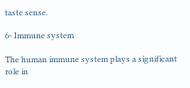taste sense.

6- Immune system

The human immune system plays a significant role in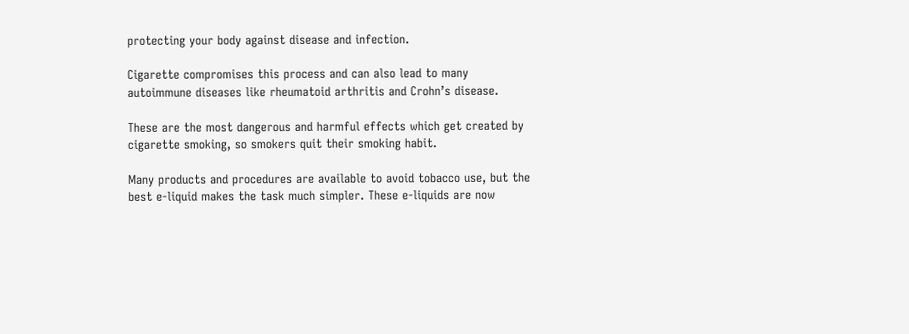protecting your body against disease and infection.

Cigarette compromises this process and can also lead to many autoimmune diseases like rheumatoid arthritis and Crohn’s disease.

These are the most dangerous and harmful effects which get created by cigarette smoking, so smokers quit their smoking habit.

Many products and procedures are available to avoid tobacco use, but the best e-liquid makes the task much simpler. These e-liquids are now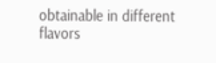obtainable in different flavors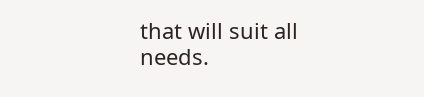that will suit all needs.